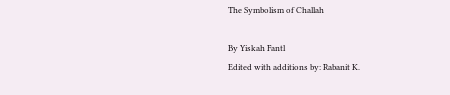The Symbolism of Challah

By Yiskah Fantl
Edited with additions by: Rabanit K.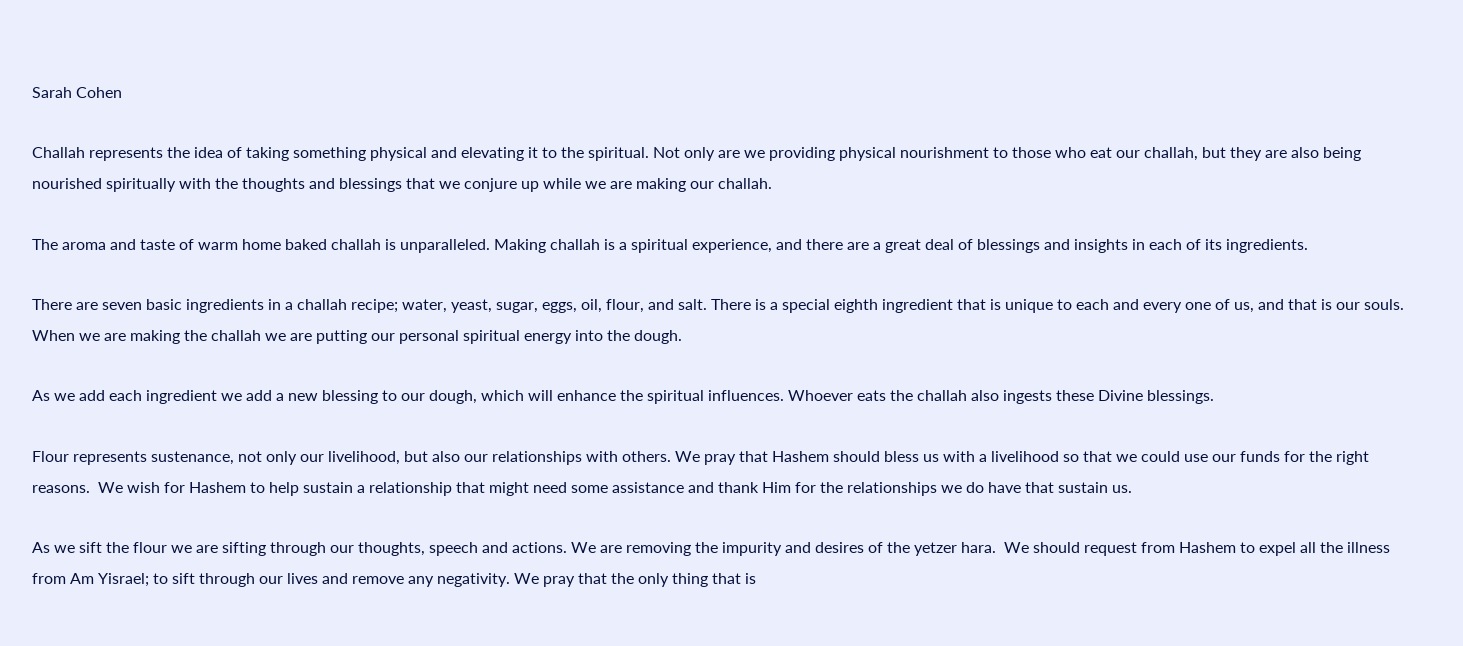Sarah Cohen

Challah represents the idea of taking something physical and elevating it to the spiritual. Not only are we providing physical nourishment to those who eat our challah, but they are also being nourished spiritually with the thoughts and blessings that we conjure up while we are making our challah.

The aroma and taste of warm home baked challah is unparalleled. Making challah is a spiritual experience, and there are a great deal of blessings and insights in each of its ingredients.

There are seven basic ingredients in a challah recipe; water, yeast, sugar, eggs, oil, flour, and salt. There is a special eighth ingredient that is unique to each and every one of us, and that is our souls. When we are making the challah we are putting our personal spiritual energy into the dough.

As we add each ingredient we add a new blessing to our dough, which will enhance the spiritual influences. Whoever eats the challah also ingests these Divine blessings.

Flour represents sustenance, not only our livelihood, but also our relationships with others. We pray that Hashem should bless us with a livelihood so that we could use our funds for the right reasons.  We wish for Hashem to help sustain a relationship that might need some assistance and thank Him for the relationships we do have that sustain us.

As we sift the flour we are sifting through our thoughts, speech and actions. We are removing the impurity and desires of the yetzer hara.  We should request from Hashem to expel all the illness from Am Yisrael; to sift through our lives and remove any negativity. We pray that the only thing that is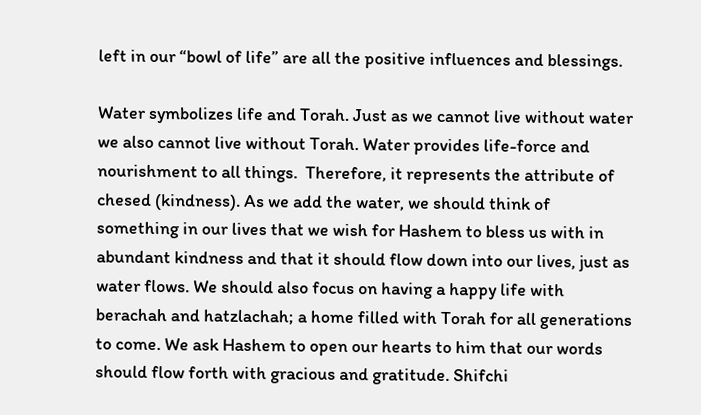left in our “bowl of life” are all the positive influences and blessings.

Water symbolizes life and Torah. Just as we cannot live without water we also cannot live without Torah. Water provides life-force and nourishment to all things.  Therefore, it represents the attribute of chesed (kindness). As we add the water, we should think of something in our lives that we wish for Hashem to bless us with in abundant kindness and that it should flow down into our lives, just as water flows. We should also focus on having a happy life with berachah and hatzlachah; a home filled with Torah for all generations to come. We ask Hashem to open our hearts to him that our words should flow forth with gracious and gratitude. Shifchi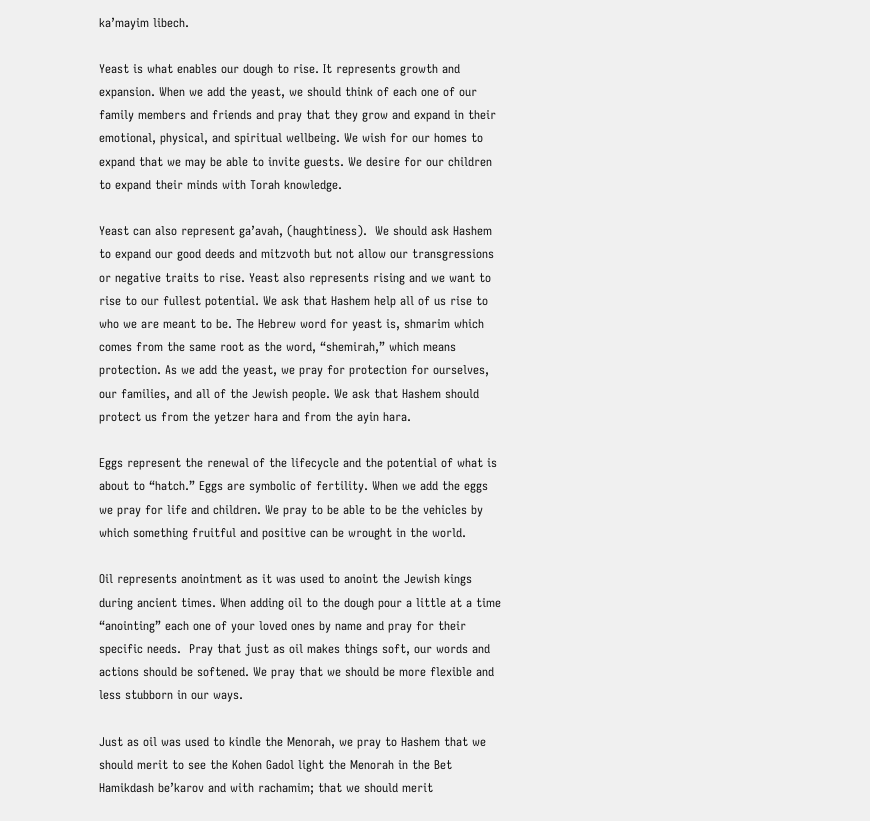ka’mayim libech.

Yeast is what enables our dough to rise. It represents growth and expansion. When we add the yeast, we should think of each one of our family members and friends and pray that they grow and expand in their emotional, physical, and spiritual wellbeing. We wish for our homes to expand that we may be able to invite guests. We desire for our children to expand their minds with Torah knowledge.

Yeast can also represent ga’avah, (haughtiness).  We should ask Hashem to expand our good deeds and mitzvoth but not allow our transgressions or negative traits to rise. Yeast also represents rising and we want to rise to our fullest potential. We ask that Hashem help all of us rise to who we are meant to be. The Hebrew word for yeast is, shmarim which comes from the same root as the word, “shemirah,” which means protection. As we add the yeast, we pray for protection for ourselves, our families, and all of the Jewish people. We ask that Hashem should protect us from the yetzer hara and from the ayin hara.

Eggs represent the renewal of the lifecycle and the potential of what is about to “hatch.” Eggs are symbolic of fertility. When we add the eggs we pray for life and children. We pray to be able to be the vehicles by which something fruitful and positive can be wrought in the world.

Oil represents anointment as it was used to anoint the Jewish kings during ancient times. When adding oil to the dough pour a little at a time “anointing” each one of your loved ones by name and pray for their specific needs.  Pray that just as oil makes things soft, our words and actions should be softened. We pray that we should be more flexible and less stubborn in our ways.

Just as oil was used to kindle the Menorah, we pray to Hashem that we should merit to see the Kohen Gadol light the Menorah in the Bet Hamikdash be’karov and with rachamim; that we should merit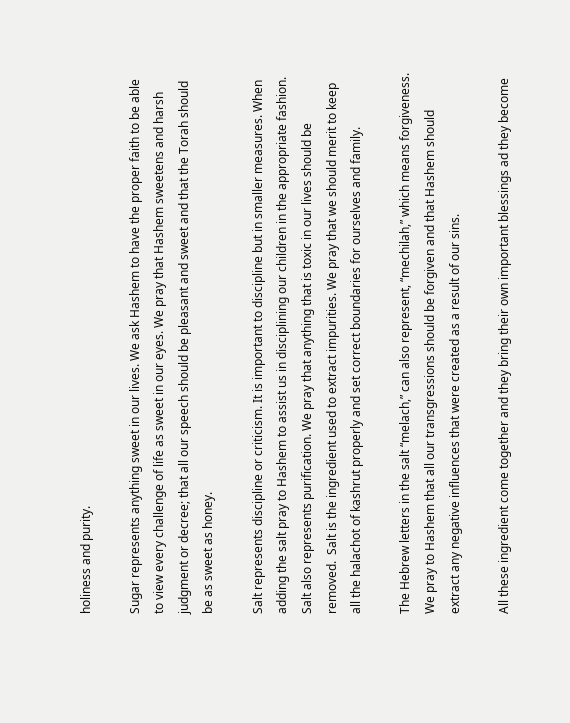holiness and purity.

Sugar represents anything sweet in our lives. We ask Hashem to have the proper faith to be able to view every challenge of life as sweet in our eyes. We pray that Hashem sweetens and harsh judgment or decree; that all our speech should be pleasant and sweet and that the Torah should be as sweet as honey.

Salt represents discipline or criticism. It is important to discipline but in smaller measures. When adding the salt pray to Hashem to assist us in disciplining our children in the appropriate fashion.  Salt also represents purification. We pray that anything that is toxic in our lives should be removed.  Salt is the ingredient used to extract impurities. We pray that we should merit to keep all the halachot of kashrut properly and set correct boundaries for ourselves and family.

The Hebrew letters in the salt “melach,” can also represent, “mechilah,” which means forgiveness. We pray to Hashem that all our transgressions should be forgiven and that Hashem should extract any negative influences that were created as a result of our sins.

All these ingredient come together and they bring their own important blessings ad they become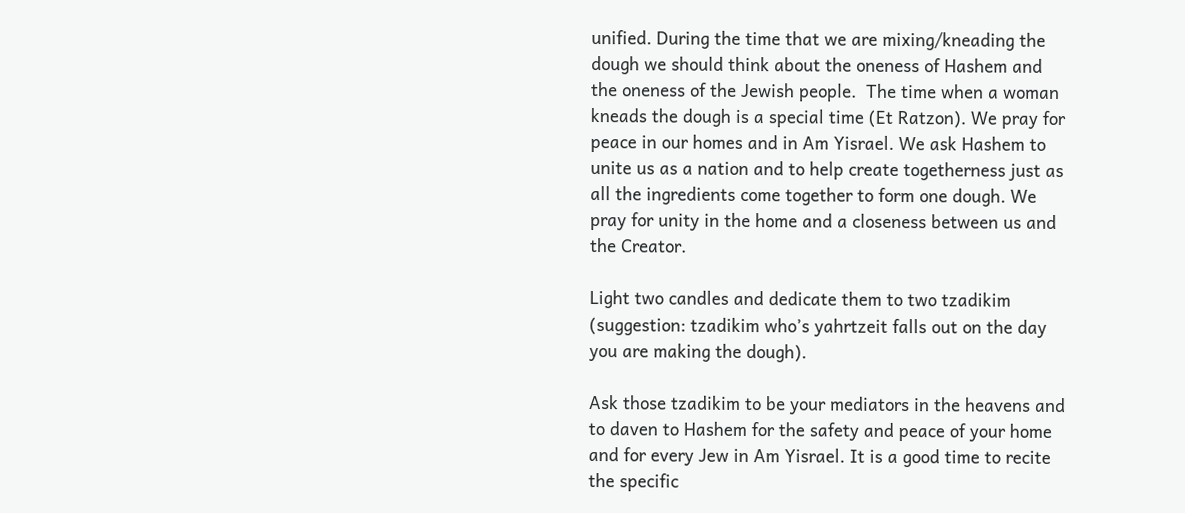unified. During the time that we are mixing/kneading the dough we should think about the oneness of Hashem and the oneness of the Jewish people.  The time when a woman kneads the dough is a special time (Et Ratzon). We pray for peace in our homes and in Am Yisrael. We ask Hashem to unite us as a nation and to help create togetherness just as all the ingredients come together to form one dough. We pray for unity in the home and a closeness between us and the Creator.

Light two candles and dedicate them to two tzadikim (suggestion: tzadikim who’s yahrtzeit falls out on the day you are making the dough).

Ask those tzadikim to be your mediators in the heavens and to daven to Hashem for the safety and peace of your home and for every Jew in Am Yisrael. It is a good time to recite the specific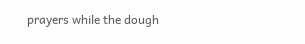prayers while the dough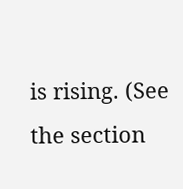is rising. (See the section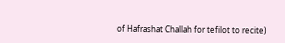of Hafrashat Challah for tefilot to recite)